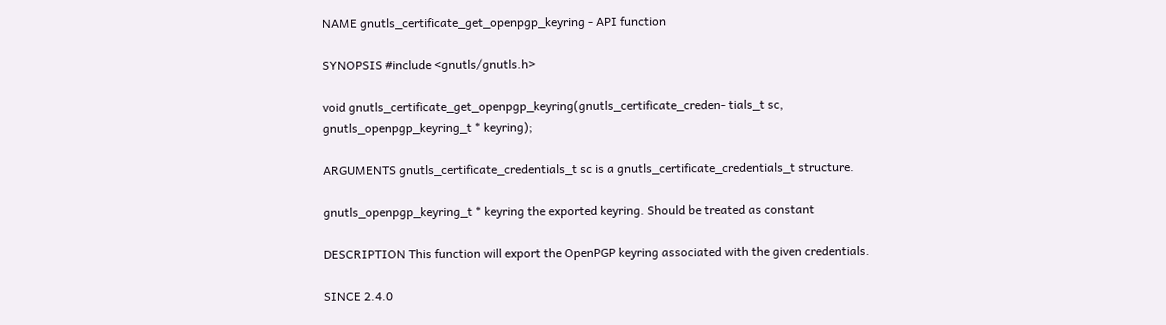NAME gnutls_certificate_get_openpgp_keyring - API function

SYNOPSIS #include <gnutls/gnutls.h>

void gnutls_certificate_get_openpgp_keyring(gnutls_certificate_creden- tials_t sc, gnutls_openpgp_keyring_t * keyring);

ARGUMENTS gnutls_certificate_credentials_t sc is a gnutls_certificate_credentials_t structure.

gnutls_openpgp_keyring_t * keyring the exported keyring. Should be treated as constant

DESCRIPTION This function will export the OpenPGP keyring associated with the given credentials.

SINCE 2.4.0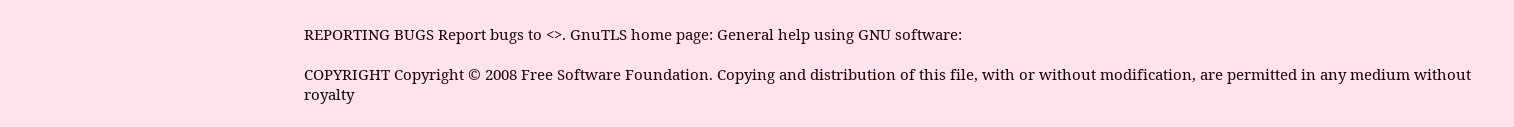REPORTING BUGS Report bugs to <>. GnuTLS home page: General help using GNU software:

COPYRIGHT Copyright © 2008 Free Software Foundation. Copying and distribution of this file, with or without modification, are permitted in any medium without royalty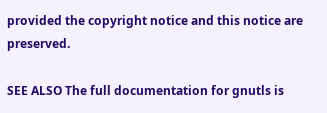provided the copyright notice and this notice are preserved.

SEE ALSO The full documentation for gnutls is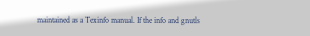maintained as a Texinfo manual. If the info and gnutls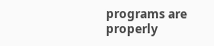programs are properly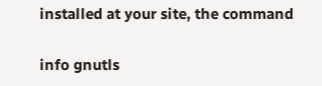installed at your site, the command

info gnutls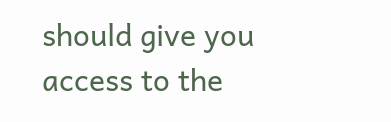should give you access to the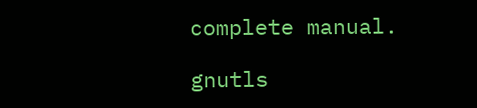complete manual.

gnutls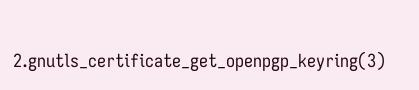2.gnutls_certificate_get_openpgp_keyring(3)